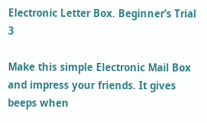Electronic Letter Box. Beginner’s Trial 3

Make this simple Electronic Mail Box and impress your friends. It gives beeps when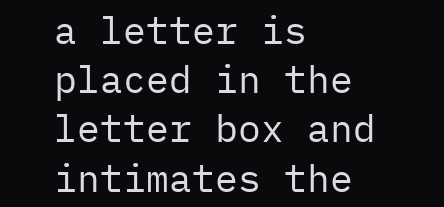a letter is placed in the letter box and intimates the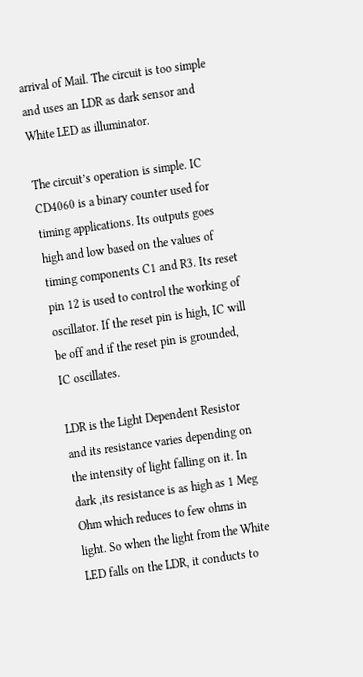arrival of Mail. The circuit is too simple and uses an LDR as dark sensor and White LED as illuminator.

The circuit’s operation is simple. IC CD4060 is a binary counter used for timing applications. Its outputs goes high and low based on the values of timing components C1 and R3. Its reset pin 12 is used to control the working of oscillator. If the reset pin is high, IC will be off and if the reset pin is grounded, IC oscillates.

LDR is the Light Dependent Resistor and its resistance varies depending on the intensity of light falling on it. In dark ,its resistance is as high as 1 Meg Ohm which reduces to few ohms in light. So when the light from the White LED falls on the LDR, it conducts to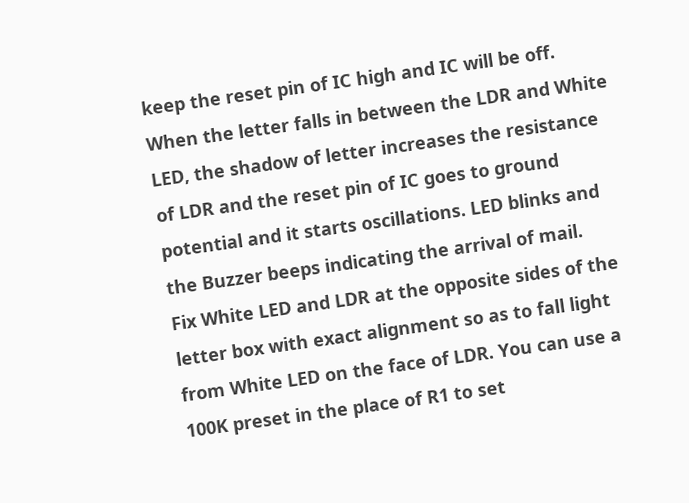keep the reset pin of IC high and IC will be off. When the letter falls in between the LDR and White LED, the shadow of letter increases the resistance of LDR and the reset pin of IC goes to ground potential and it starts oscillations. LED blinks and the Buzzer beeps indicating the arrival of mail.
Fix White LED and LDR at the opposite sides of the letter box with exact alignment so as to fall light from White LED on the face of LDR. You can use a 100K preset in the place of R1 to set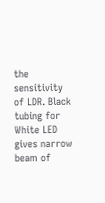the sensitivity of LDR. Black tubing for White LED gives narrow beam of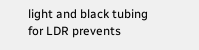light and black tubing for LDR prevents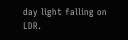day light falling on LDR.